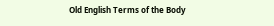Old English Terms of the Body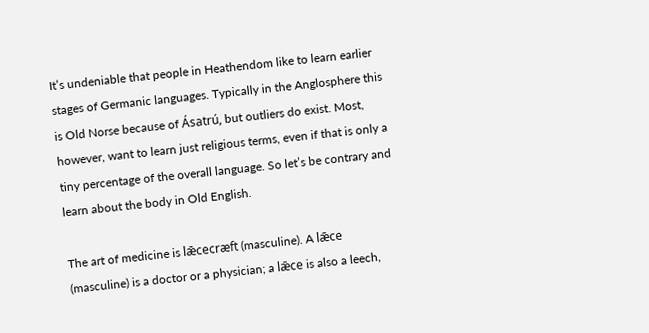It’s undeniable that people in Heathendom like to learn earlier stages of Germanic languages. Typically in the Anglosphere this is Old Norse because of Ásatrú, but outliers do exist. Most, however, want to learn just religious terms, even if that is only a tiny percentage of the overall language. So let’s be contrary and learn about the body in Old English.

The art of medicine is lǣcecræft (masculine). A lǣce (masculine) is a doctor or a physician; a lǣce is also a leech,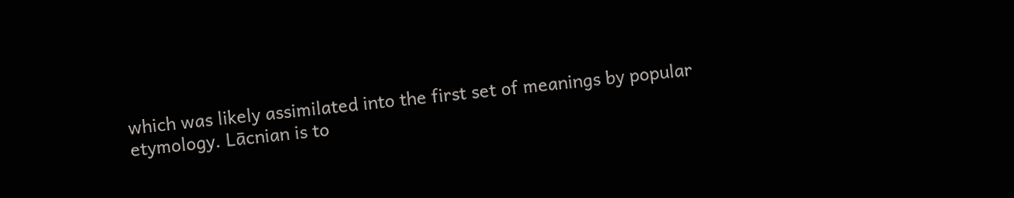which was likely assimilated into the first set of meanings by popular etymology. Lācnian is to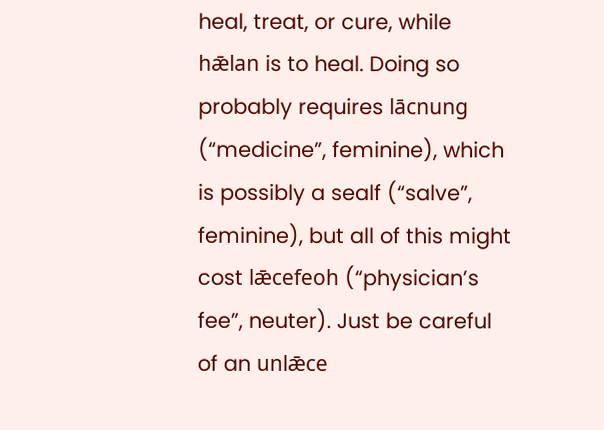heal, treat, or cure, while hǣlan is to heal. Doing so probably requires lācnung (“medicine”, feminine), which is possibly a sealf (“salve”, feminine), but all of this might cost lǣcefeoh (“physician’s fee”, neuter). Just be careful of an unlǣce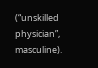(“unskilled physician”, masculine).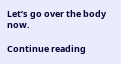Let’s go over the body now.

Continue reading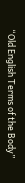“Old English Terms of the Body”